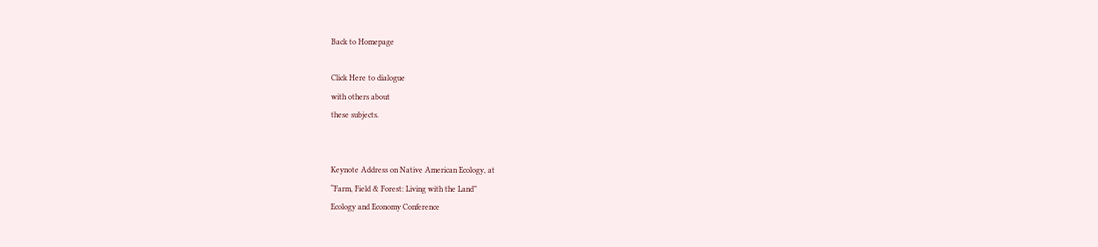Back to Homepage

Click Here to dialogue
with others about
these subjects.


Keynote Address on Native American Ecology, at
“Farm, Field & Forest: Living with the Land”
Ecology and Economy Conference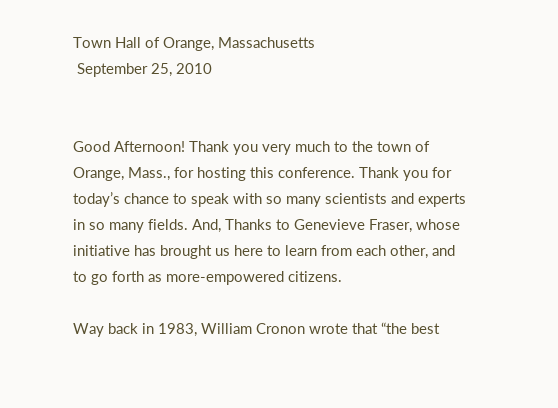Town Hall of Orange, Massachusetts
 September 25, 2010


Good Afternoon! Thank you very much to the town of Orange, Mass., for hosting this conference. Thank you for today’s chance to speak with so many scientists and experts in so many fields. And, Thanks to Genevieve Fraser, whose initiative has brought us here to learn from each other, and to go forth as more-empowered citizens.

Way back in 1983, William Cronon wrote that “the best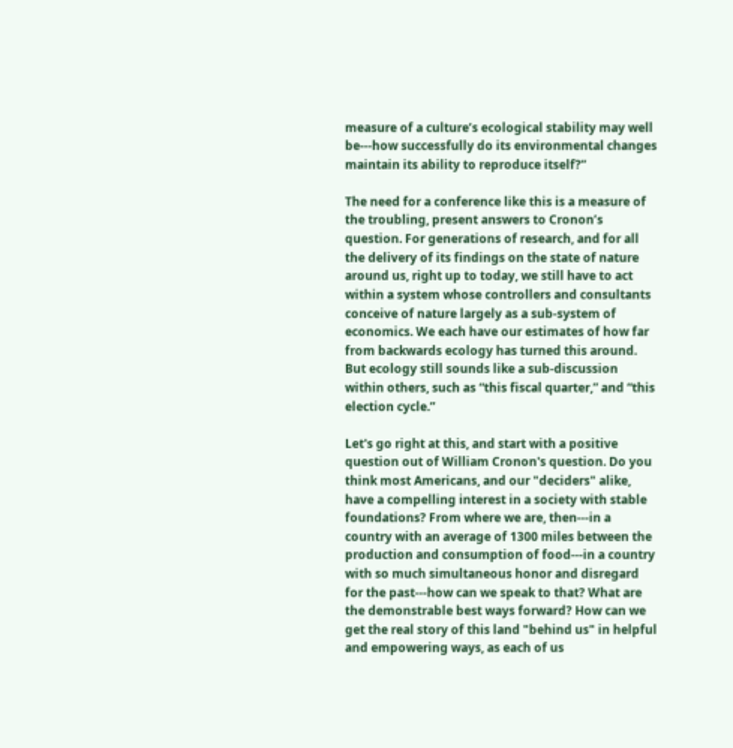measure of a culture’s ecological stability may well be---how successfully do its environmental changes maintain its ability to reproduce itself?”

The need for a conference like this is a measure of the troubling, present answers to Cronon’s question. For generations of research, and for all the delivery of its findings on the state of nature around us, right up to today, we still have to act within a system whose controllers and consultants conceive of nature largely as a sub-system of economics. We each have our estimates of how far from backwards ecology has turned this around. But ecology still sounds like a sub-discussion within others, such as “this fiscal quarter,” and “this election cycle.”

Let's go right at this, and start with a positive question out of William Cronon's question. Do you think most Americans, and our "deciders" alike, have a compelling interest in a society with stable foundations? From where we are, then---in a country with an average of 1300 miles between the production and consumption of food---in a country with so much simultaneous honor and disregard for the past---how can we speak to that? What are the demonstrable best ways forward? How can we get the real story of this land "behind us" in helpful and empowering ways, as each of us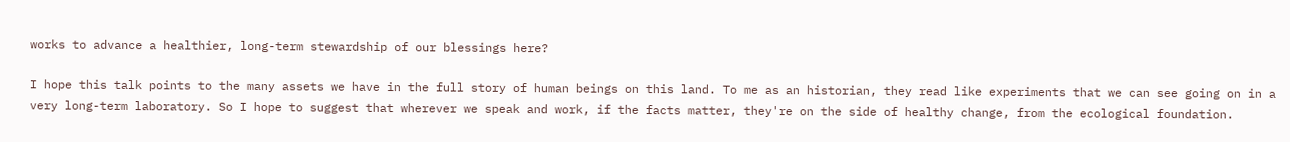works to advance a healthier, long-term stewardship of our blessings here?

I hope this talk points to the many assets we have in the full story of human beings on this land. To me as an historian, they read like experiments that we can see going on in a very long-term laboratory. So I hope to suggest that wherever we speak and work, if the facts matter, they're on the side of healthy change, from the ecological foundation.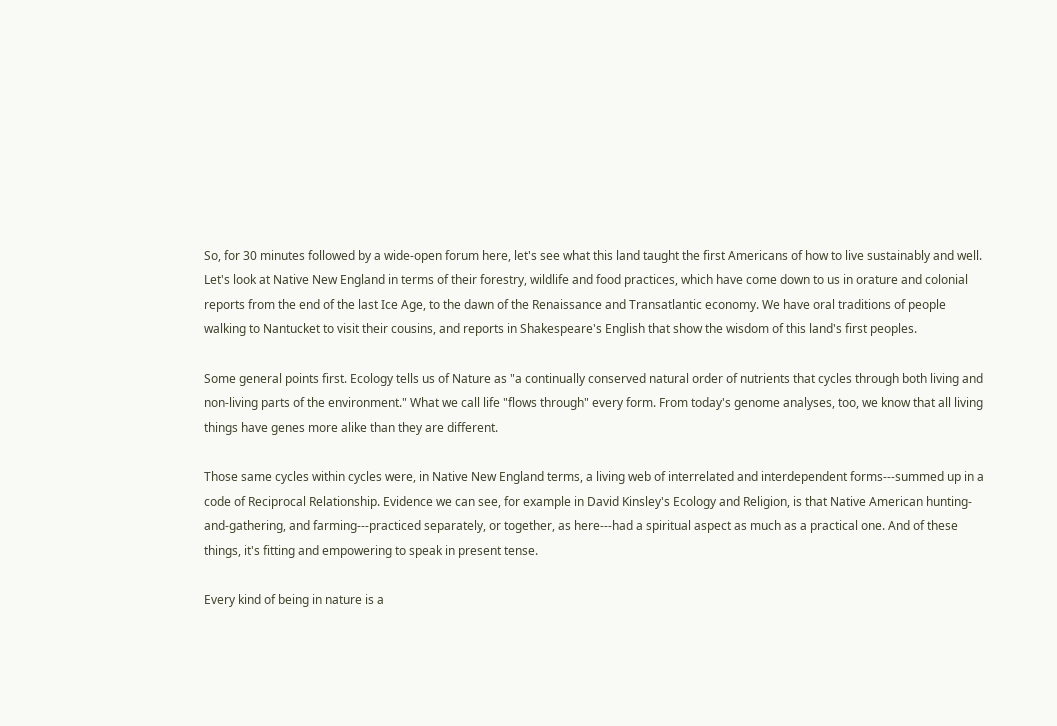So, for 30 minutes followed by a wide-open forum here, let's see what this land taught the first Americans of how to live sustainably and well. Let's look at Native New England in terms of their forestry, wildlife and food practices, which have come down to us in orature and colonial reports from the end of the last Ice Age, to the dawn of the Renaissance and Transatlantic economy. We have oral traditions of people walking to Nantucket to visit their cousins, and reports in Shakespeare's English that show the wisdom of this land's first peoples.

Some general points first. Ecology tells us of Nature as "a continually conserved natural order of nutrients that cycles through both living and non-living parts of the environment." What we call life "flows through" every form. From today's genome analyses, too, we know that all living things have genes more alike than they are different.

Those same cycles within cycles were, in Native New England terms, a living web of interrelated and interdependent forms---summed up in a code of Reciprocal Relationship. Evidence we can see, for example in David Kinsley's Ecology and Religion, is that Native American hunting-and-gathering, and farming---practiced separately, or together, as here---had a spiritual aspect as much as a practical one. And of these things, it's fitting and empowering to speak in present tense.

Every kind of being in nature is a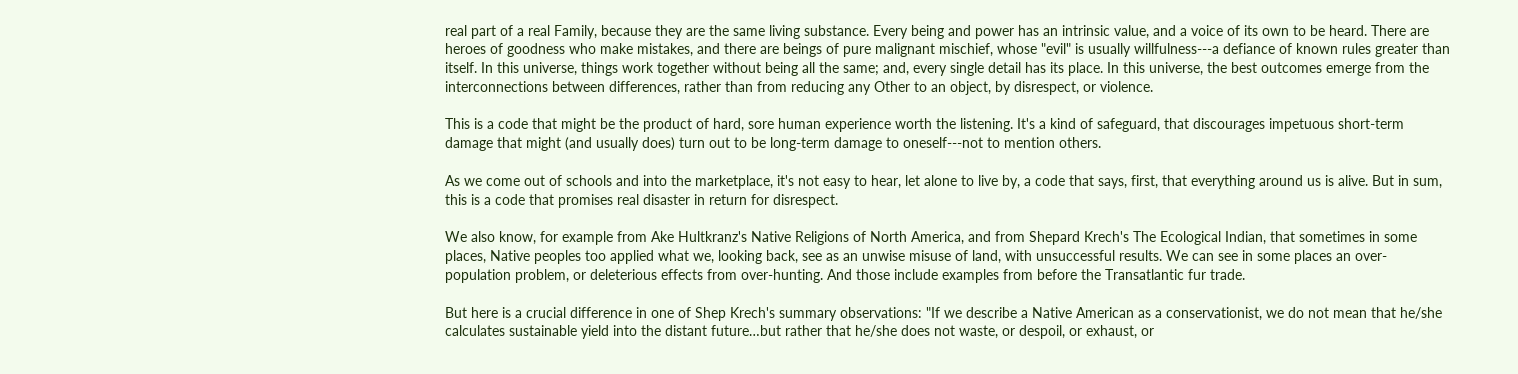real part of a real Family, because they are the same living substance. Every being and power has an intrinsic value, and a voice of its own to be heard. There are heroes of goodness who make mistakes, and there are beings of pure malignant mischief, whose "evil" is usually willfulness---a defiance of known rules greater than itself. In this universe, things work together without being all the same; and, every single detail has its place. In this universe, the best outcomes emerge from the interconnections between differences, rather than from reducing any Other to an object, by disrespect, or violence.

This is a code that might be the product of hard, sore human experience worth the listening. It's a kind of safeguard, that discourages impetuous short-term damage that might (and usually does) turn out to be long-term damage to oneself---not to mention others.

As we come out of schools and into the marketplace, it's not easy to hear, let alone to live by, a code that says, first, that everything around us is alive. But in sum, this is a code that promises real disaster in return for disrespect.

We also know, for example from Ake Hultkranz's Native Religions of North America, and from Shepard Krech's The Ecological Indian, that sometimes in some places, Native peoples too applied what we, looking back, see as an unwise misuse of land, with unsuccessful results. We can see in some places an over-population problem, or deleterious effects from over-hunting. And those include examples from before the Transatlantic fur trade.

But here is a crucial difference in one of Shep Krech's summary observations: "If we describe a Native American as a conservationist, we do not mean that he/she calculates sustainable yield into the distant future…but rather that he/she does not waste, or despoil, or exhaust, or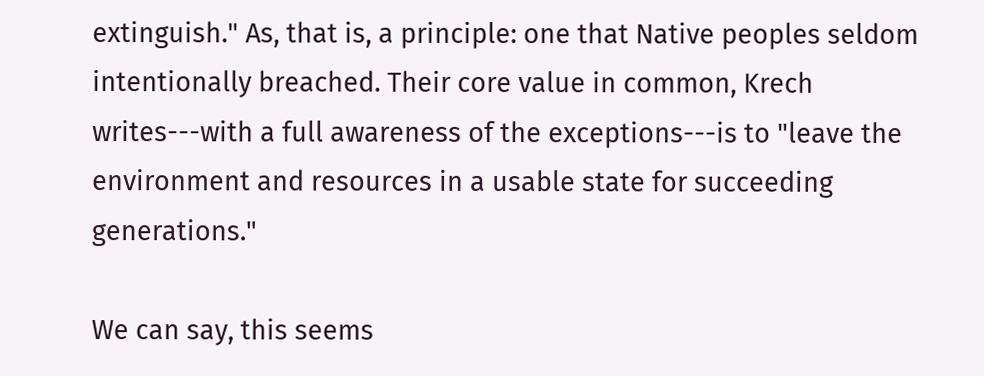extinguish." As, that is, a principle: one that Native peoples seldom intentionally breached. Their core value in common, Krech writes---with a full awareness of the exceptions---is to "leave the environment and resources in a usable state for succeeding generations."

We can say, this seems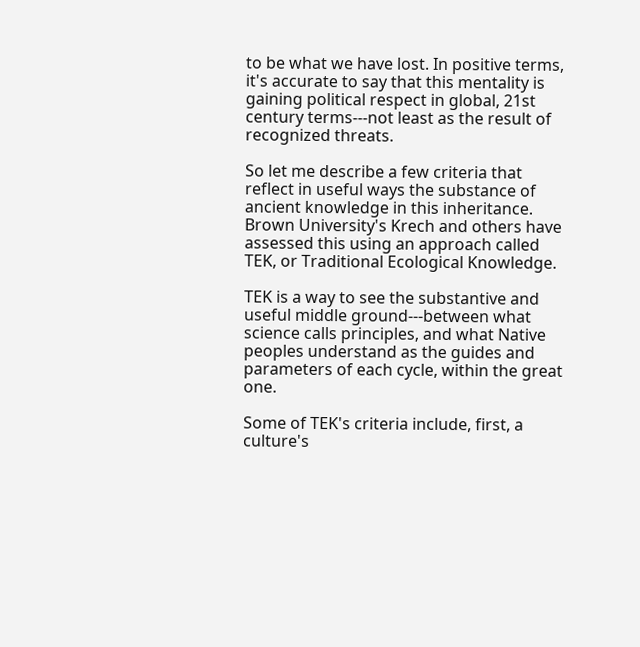to be what we have lost. In positive terms, it's accurate to say that this mentality is gaining political respect in global, 21st century terms---not least as the result of recognized threats.

So let me describe a few criteria that reflect in useful ways the substance of ancient knowledge in this inheritance. Brown University's Krech and others have assessed this using an approach called TEK, or Traditional Ecological Knowledge.

TEK is a way to see the substantive and useful middle ground---between what science calls principles, and what Native peoples understand as the guides and parameters of each cycle, within the great one.

Some of TEK's criteria include, first, a culture's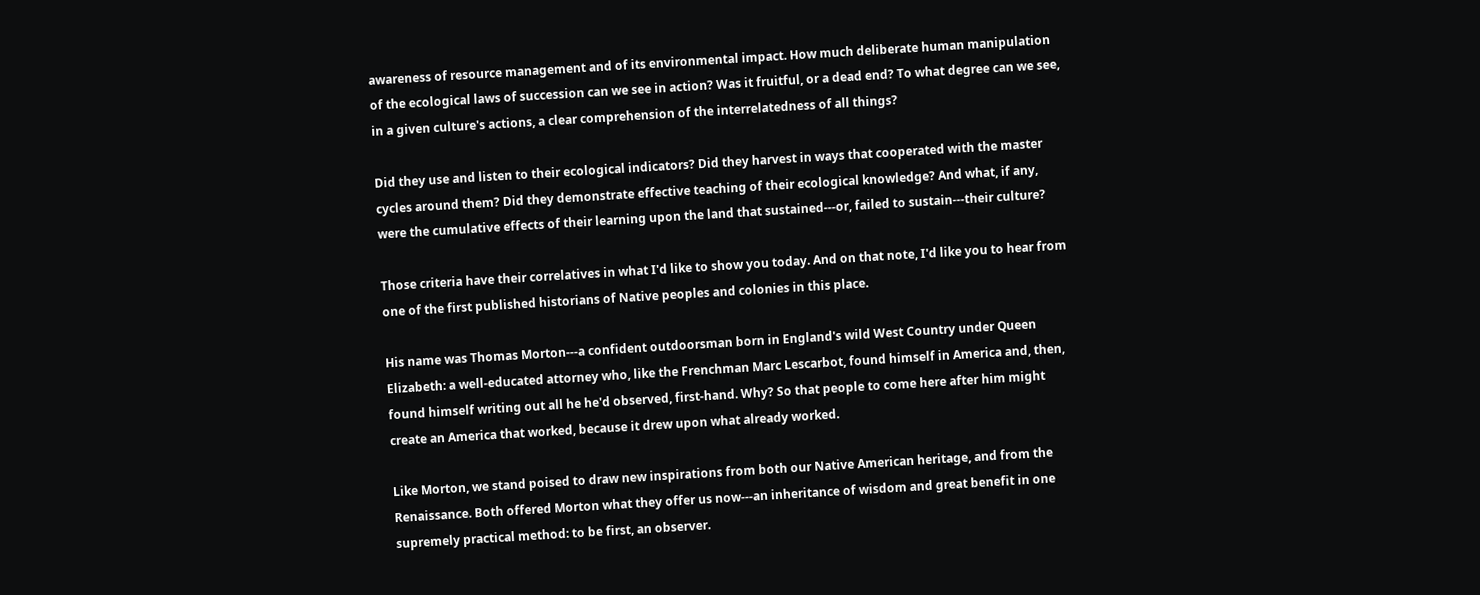awareness of resource management and of its environmental impact. How much deliberate human manipulation of the ecological laws of succession can we see in action? Was it fruitful, or a dead end? To what degree can we see, in a given culture's actions, a clear comprehension of the interrelatedness of all things?

Did they use and listen to their ecological indicators? Did they harvest in ways that cooperated with the master cycles around them? Did they demonstrate effective teaching of their ecological knowledge? And what, if any, were the cumulative effects of their learning upon the land that sustained---or, failed to sustain---their culture?

Those criteria have their correlatives in what I'd like to show you today. And on that note, I'd like you to hear from one of the first published historians of Native peoples and colonies in this place.

His name was Thomas Morton---a confident outdoorsman born in England's wild West Country under Queen Elizabeth: a well-educated attorney who, like the Frenchman Marc Lescarbot, found himself in America and, then, found himself writing out all he he'd observed, first-hand. Why? So that people to come here after him might create an America that worked, because it drew upon what already worked.

Like Morton, we stand poised to draw new inspirations from both our Native American heritage, and from the Renaissance. Both offered Morton what they offer us now---an inheritance of wisdom and great benefit in one supremely practical method: to be first, an observer.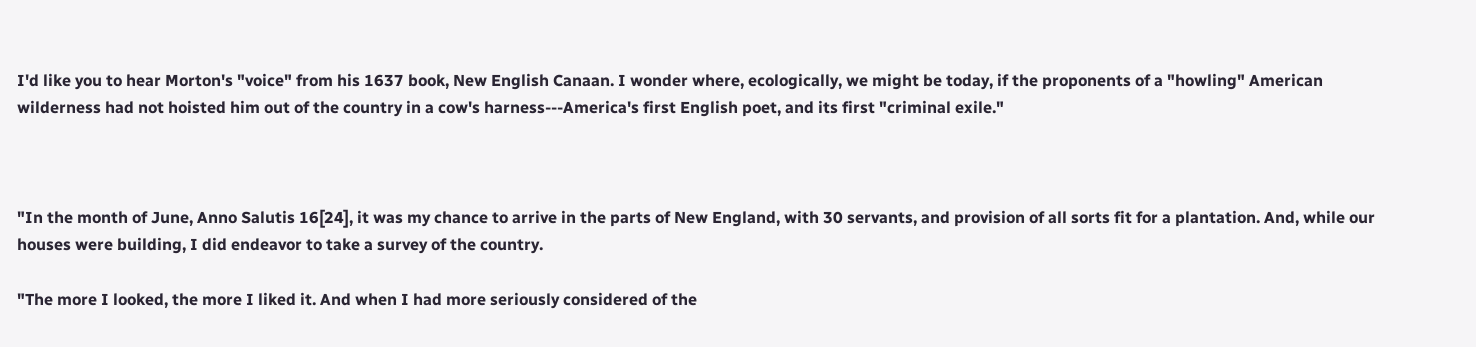I'd like you to hear Morton's "voice" from his 1637 book, New English Canaan. I wonder where, ecologically, we might be today, if the proponents of a "howling" American wilderness had not hoisted him out of the country in a cow's harness---America's first English poet, and its first "criminal exile."



"In the month of June, Anno Salutis 16[24], it was my chance to arrive in the parts of New England, with 30 servants, and provision of all sorts fit for a plantation. And, while our houses were building, I did endeavor to take a survey of the country.

"The more I looked, the more I liked it. And when I had more seriously considered of the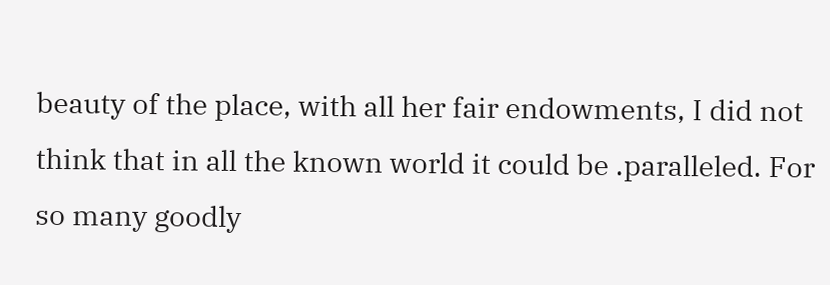beauty of the place, with all her fair endowments, I did not think that in all the known world it could be .paralleled. For so many goodly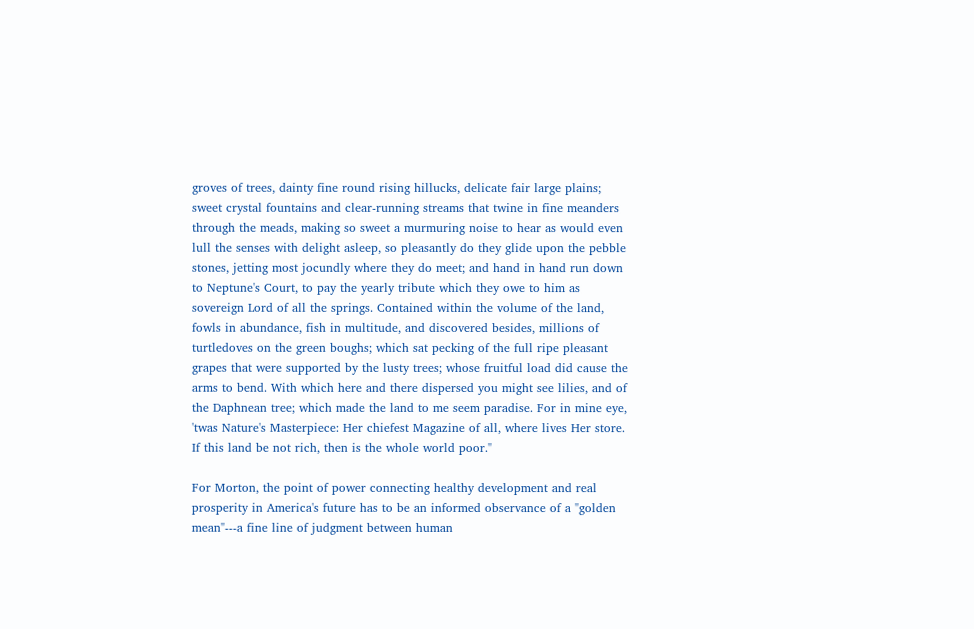groves of trees, dainty fine round rising hillucks, delicate fair large plains; sweet crystal fountains and clear-running streams that twine in fine meanders through the meads, making so sweet a murmuring noise to hear as would even lull the senses with delight asleep, so pleasantly do they glide upon the pebble stones, jetting most jocundly where they do meet; and hand in hand run down to Neptune's Court, to pay the yearly tribute which they owe to him as sovereign Lord of all the springs. Contained within the volume of the land, fowls in abundance, fish in multitude, and discovered besides, millions of turtledoves on the green boughs; which sat pecking of the full ripe pleasant grapes that were supported by the lusty trees; whose fruitful load did cause the arms to bend. With which here and there dispersed you might see lilies, and of the Daphnean tree; which made the land to me seem paradise. For in mine eye, 'twas Nature's Masterpiece: Her chiefest Magazine of all, where lives Her store. If this land be not rich, then is the whole world poor."

For Morton, the point of power connecting healthy development and real prosperity in America's future has to be an informed observance of a "golden mean"---a fine line of judgment between human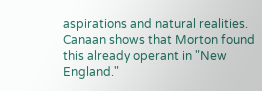aspirations and natural realities. Canaan shows that Morton found this already operant in "New England."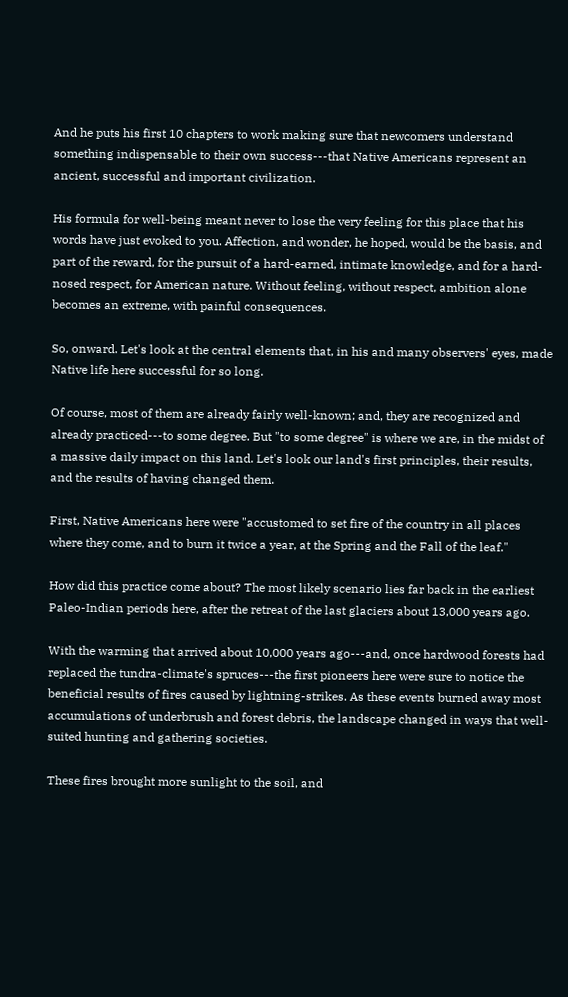And he puts his first 10 chapters to work making sure that newcomers understand something indispensable to their own success---that Native Americans represent an ancient, successful and important civilization.

His formula for well-being meant never to lose the very feeling for this place that his words have just evoked to you. Affection, and wonder, he hoped, would be the basis, and part of the reward, for the pursuit of a hard-earned, intimate knowledge, and for a hard-nosed respect, for American nature. Without feeling, without respect, ambition alone becomes an extreme, with painful consequences.

So, onward. Let's look at the central elements that, in his and many observers' eyes, made Native life here successful for so long.

Of course, most of them are already fairly well-known; and, they are recognized and already practiced---to some degree. But "to some degree" is where we are, in the midst of a massive daily impact on this land. Let's look our land's first principles, their results, and the results of having changed them.

First, Native Americans here were "accustomed to set fire of the country in all places where they come, and to burn it twice a year, at the Spring and the Fall of the leaf."

How did this practice come about? The most likely scenario lies far back in the earliest Paleo-Indian periods here, after the retreat of the last glaciers about 13,000 years ago.

With the warming that arrived about 10,000 years ago---and, once hardwood forests had replaced the tundra-climate's spruces---the first pioneers here were sure to notice the beneficial results of fires caused by lightning-strikes. As these events burned away most accumulations of underbrush and forest debris, the landscape changed in ways that well-suited hunting and gathering societies.

These fires brought more sunlight to the soil, and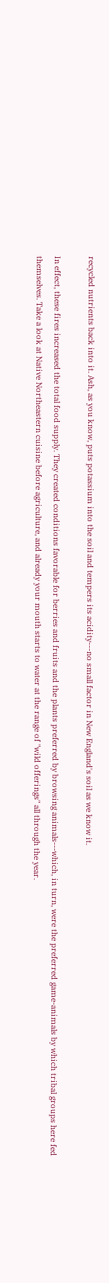recycled nutrients back into it. Ash, as you know, puts potassium into the soil and tempers its acidity---no small factor in New England's soil as we know it.

In effect, these fires increased the total food supply. They created conditions favorable for berries and fruits and the plants preferred by browsing animals---which, in turn, were the preferred game-animals by which tribal groups here fed themselves. Take a look at Native Northeastern cuisine before agriculture, and already your mouth starts to water at the range of "wild offerings" all through the year.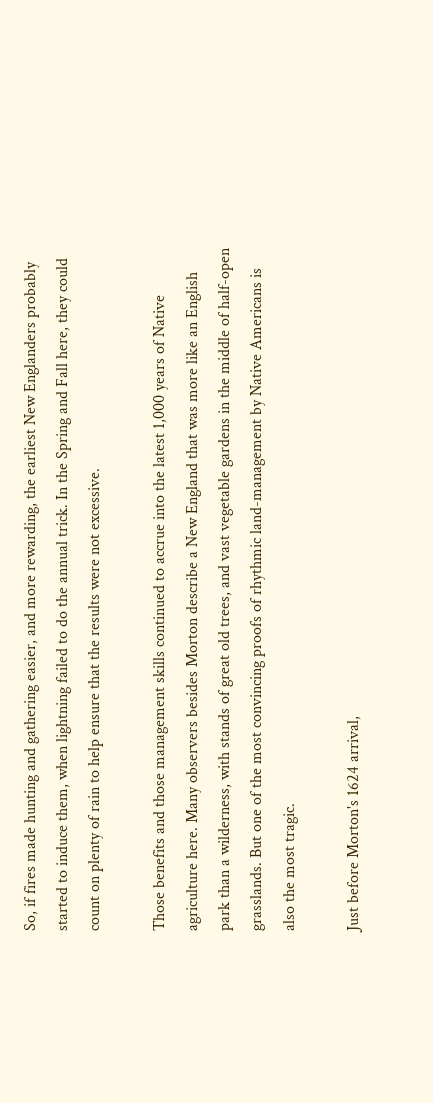So, if fires made hunting and gathering easier, and more rewarding, the earliest New Englanders probably started to induce them, when lightning failed to do the annual trick. In the Spring and Fall here, they could count on plenty of rain to help ensure that the results were not excessive.

Those benefits and those management skills continued to accrue into the latest 1,000 years of Native agriculture here. Many observers besides Morton describe a New England that was more like an English park than a wilderness, with stands of great old trees, and vast vegetable gardens in the middle of half-open grasslands. But one of the most convincing proofs of rhythmic land-management by Native Americans is also the most tragic.

Just before Morton's 1624 arrival,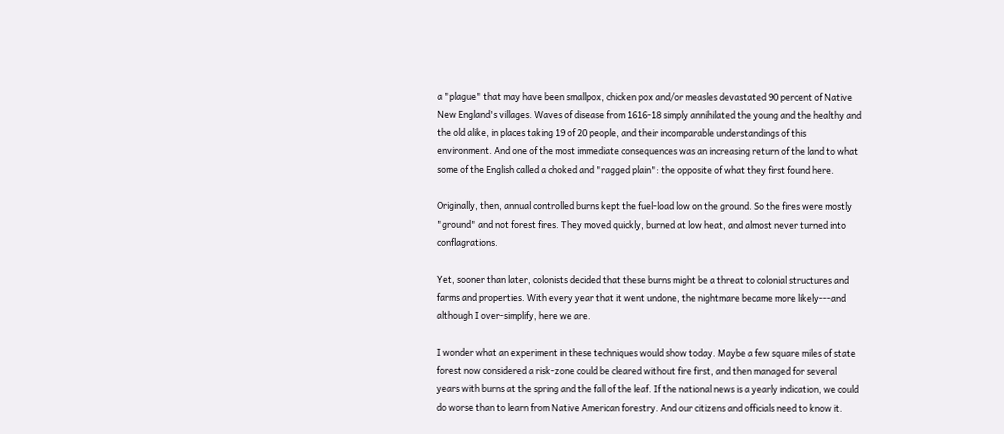a "plague" that may have been smallpox, chicken pox and/or measles devastated 90 percent of Native New England's villages. Waves of disease from 1616-18 simply annihilated the young and the healthy and the old alike, in places taking 19 of 20 people, and their incomparable understandings of this environment. And one of the most immediate consequences was an increasing return of the land to what some of the English called a choked and "ragged plain": the opposite of what they first found here.

Originally, then, annual controlled burns kept the fuel-load low on the ground. So the fires were mostly "ground" and not forest fires. They moved quickly, burned at low heat, and almost never turned into conflagrations.

Yet, sooner than later, colonists decided that these burns might be a threat to colonial structures and farms and properties. With every year that it went undone, the nightmare became more likely---and although I over-simplify, here we are.

I wonder what an experiment in these techniques would show today. Maybe a few square miles of state forest now considered a risk-zone could be cleared without fire first, and then managed for several years with burns at the spring and the fall of the leaf. If the national news is a yearly indication, we could do worse than to learn from Native American forestry. And our citizens and officials need to know it.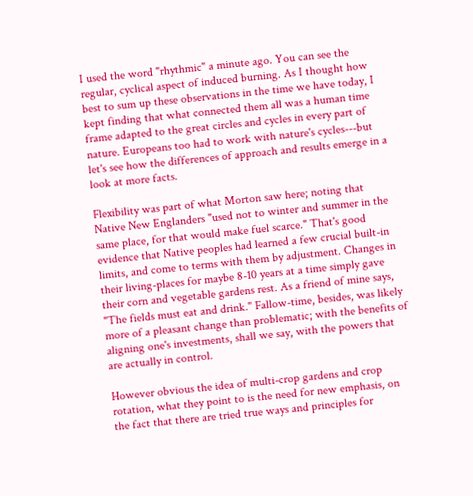I used the word "rhythmic" a minute ago. You can see the regular, cyclical aspect of induced burning. As I thought how best to sum up these observations in the time we have today, I kept finding that what connected them all was a human time frame adapted to the great circles and cycles in every part of nature. Europeans too had to work with nature's cycles---but let's see how the differences of approach and results emerge in a look at more facts.

Flexibility was part of what Morton saw here; noting that Native New Englanders "used not to winter and summer in the same place, for that would make fuel scarce." That's good evidence that Native peoples had learned a few crucial built-in limits, and come to terms with them by adjustment. Changes in their living-places for maybe 8-10 years at a time simply gave their corn and vegetable gardens rest. As a friend of mine says, "The fields must eat and drink." Fallow-time, besides, was likely more of a pleasant change than problematic; with the benefits of aligning one's investments, shall we say, with the powers that are actually in control.

However obvious the idea of multi-crop gardens and crop rotation, what they point to is the need for new emphasis, on the fact that there are tried true ways and principles for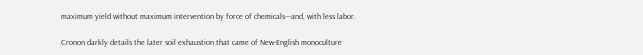maximum yield without maximum intervention by force of chemicals---and, with less labor.

Cronon darkly details the later soil exhaustion that came of New-English monoculture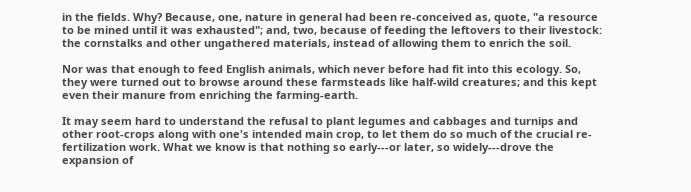in the fields. Why? Because, one, nature in general had been re-conceived as, quote, "a resource to be mined until it was exhausted"; and, two, because of feeding the leftovers to their livestock: the cornstalks and other ungathered materials, instead of allowing them to enrich the soil.

Nor was that enough to feed English animals, which never before had fit into this ecology. So, they were turned out to browse around these farmsteads like half-wild creatures; and this kept even their manure from enriching the farming-earth.

It may seem hard to understand the refusal to plant legumes and cabbages and turnips and other root-crops along with one's intended main crop, to let them do so much of the crucial re-fertilization work. What we know is that nothing so early---or later, so widely---drove the expansion of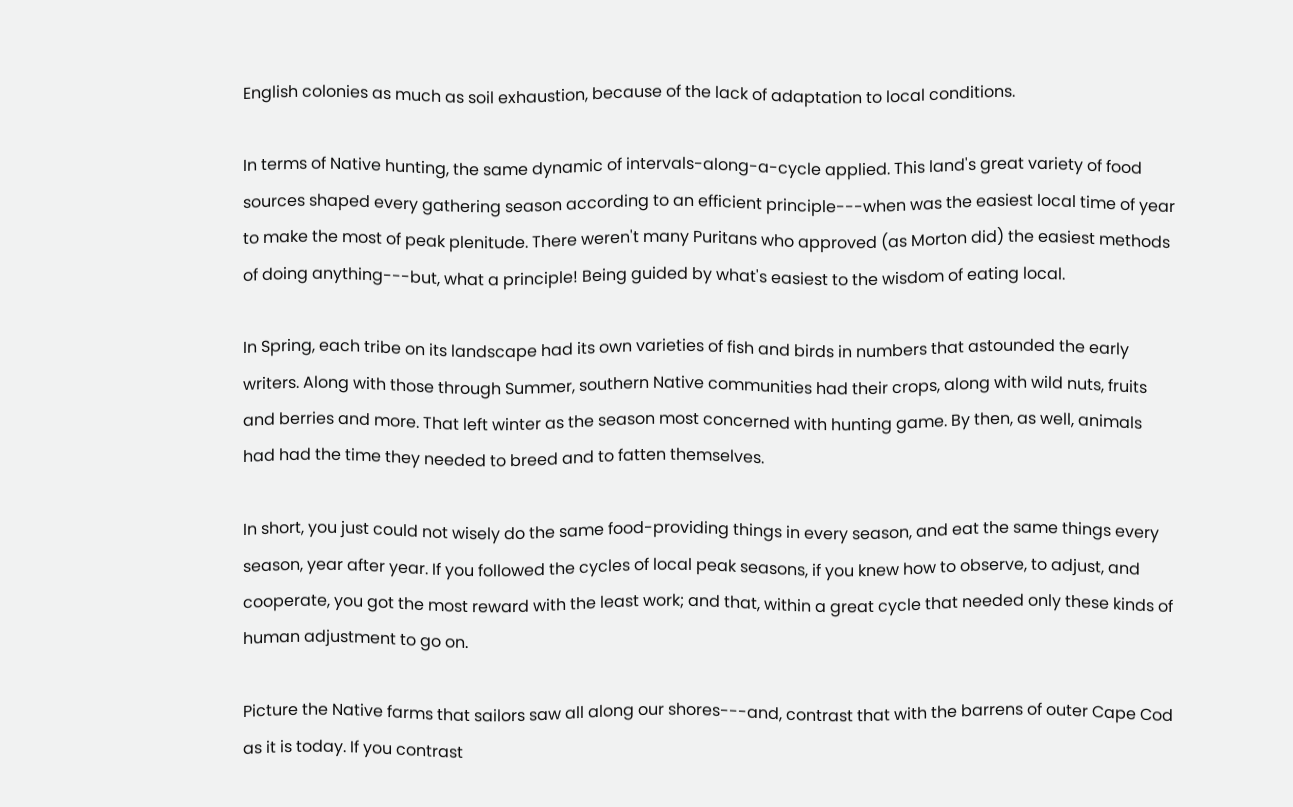English colonies as much as soil exhaustion, because of the lack of adaptation to local conditions.

In terms of Native hunting, the same dynamic of intervals-along-a-cycle applied. This land's great variety of food sources shaped every gathering season according to an efficient principle---when was the easiest local time of year to make the most of peak plenitude. There weren't many Puritans who approved (as Morton did) the easiest methods of doing anything---but, what a principle! Being guided by what's easiest to the wisdom of eating local.

In Spring, each tribe on its landscape had its own varieties of fish and birds in numbers that astounded the early writers. Along with those through Summer, southern Native communities had their crops, along with wild nuts, fruits and berries and more. That left winter as the season most concerned with hunting game. By then, as well, animals had had the time they needed to breed and to fatten themselves.

In short, you just could not wisely do the same food-providing things in every season, and eat the same things every season, year after year. If you followed the cycles of local peak seasons, if you knew how to observe, to adjust, and cooperate, you got the most reward with the least work; and that, within a great cycle that needed only these kinds of human adjustment to go on.

Picture the Native farms that sailors saw all along our shores---and, contrast that with the barrens of outer Cape Cod as it is today. If you contrast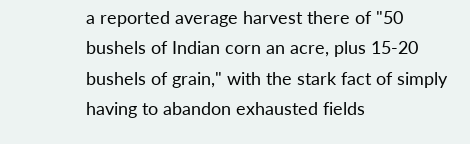a reported average harvest there of "50 bushels of Indian corn an acre, plus 15-20 bushels of grain," with the stark fact of simply having to abandon exhausted fields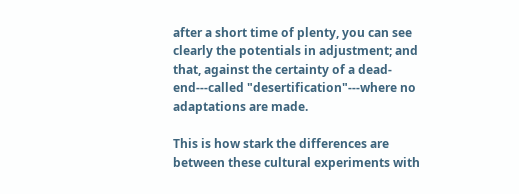after a short time of plenty, you can see clearly the potentials in adjustment; and that, against the certainty of a dead-end---called "desertification"---where no adaptations are made.

This is how stark the differences are between these cultural experiments with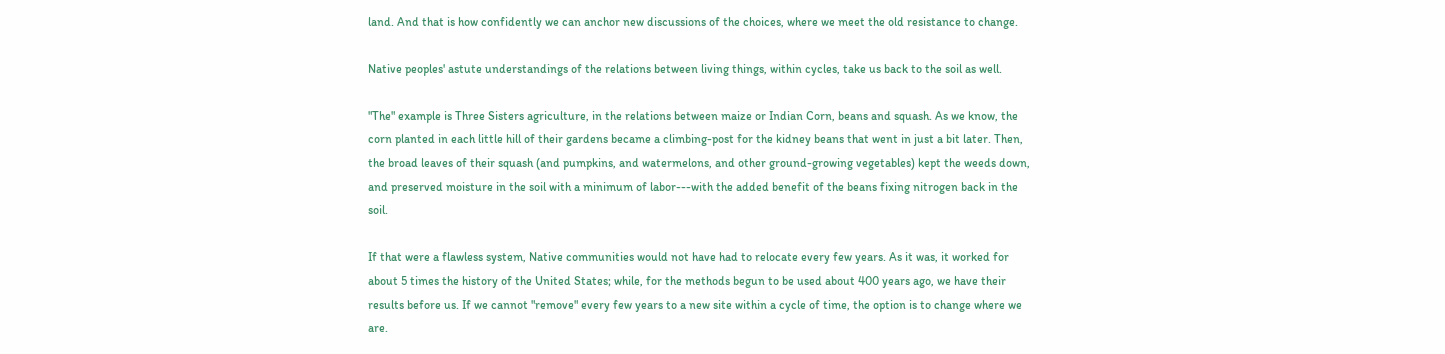land. And that is how confidently we can anchor new discussions of the choices, where we meet the old resistance to change.

Native peoples' astute understandings of the relations between living things, within cycles, take us back to the soil as well.

"The" example is Three Sisters agriculture, in the relations between maize or Indian Corn, beans and squash. As we know, the corn planted in each little hill of their gardens became a climbing-post for the kidney beans that went in just a bit later. Then, the broad leaves of their squash (and pumpkins, and watermelons, and other ground-growing vegetables) kept the weeds down, and preserved moisture in the soil with a minimum of labor---with the added benefit of the beans fixing nitrogen back in the soil.

If that were a flawless system, Native communities would not have had to relocate every few years. As it was, it worked for about 5 times the history of the United States; while, for the methods begun to be used about 400 years ago, we have their results before us. If we cannot "remove" every few years to a new site within a cycle of time, the option is to change where we are.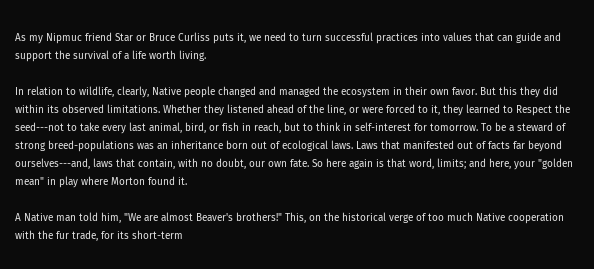As my Nipmuc friend Star or Bruce Curliss puts it, we need to turn successful practices into values that can guide and support the survival of a life worth living.

In relation to wildlife, clearly, Native people changed and managed the ecosystem in their own favor. But this they did within its observed limitations. Whether they listened ahead of the line, or were forced to it, they learned to Respect the seed---not to take every last animal, bird, or fish in reach, but to think in self-interest for tomorrow. To be a steward of strong breed-populations was an inheritance born out of ecological laws. Laws that manifested out of facts far beyond ourselves---and, laws that contain, with no doubt, our own fate. So here again is that word, limits; and here, your "golden mean" in play where Morton found it.

A Native man told him, "We are almost Beaver's brothers!" This, on the historical verge of too much Native cooperation with the fur trade, for its short-term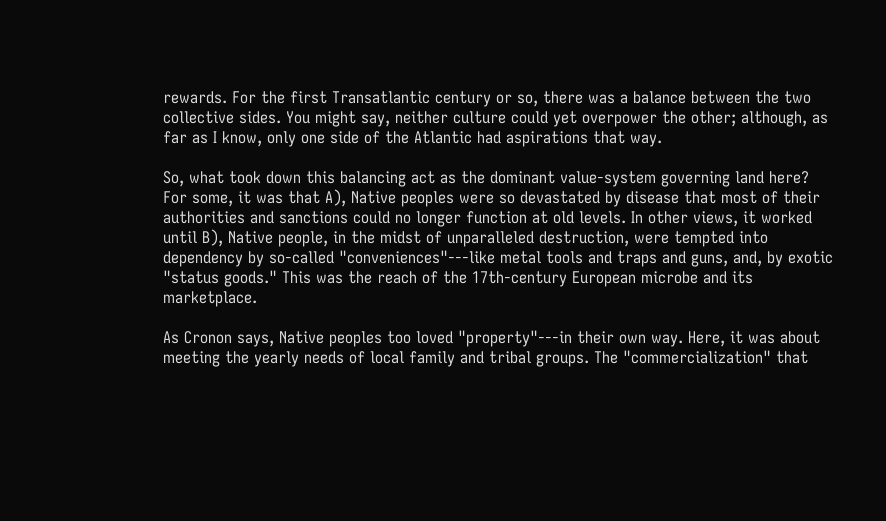rewards. For the first Transatlantic century or so, there was a balance between the two collective sides. You might say, neither culture could yet overpower the other; although, as far as I know, only one side of the Atlantic had aspirations that way.

So, what took down this balancing act as the dominant value-system governing land here? For some, it was that A), Native peoples were so devastated by disease that most of their authorities and sanctions could no longer function at old levels. In other views, it worked until B), Native people, in the midst of unparalleled destruction, were tempted into dependency by so-called "conveniences"---like metal tools and traps and guns, and, by exotic "status goods." This was the reach of the 17th-century European microbe and its marketplace.

As Cronon says, Native peoples too loved "property"---in their own way. Here, it was about meeting the yearly needs of local family and tribal groups. The "commercialization" that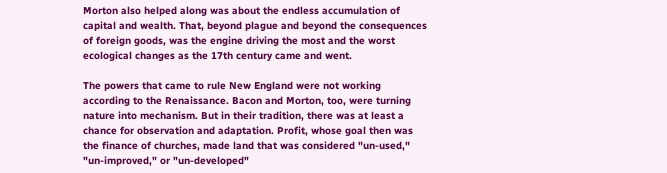Morton also helped along was about the endless accumulation of capital and wealth. That, beyond plague and beyond the consequences of foreign goods, was the engine driving the most and the worst ecological changes as the 17th century came and went.

The powers that came to rule New England were not working according to the Renaissance. Bacon and Morton, too, were turning nature into mechanism. But in their tradition, there was at least a chance for observation and adaptation. Profit, whose goal then was the finance of churches, made land that was considered "un-used," "un-improved," or "un-developed"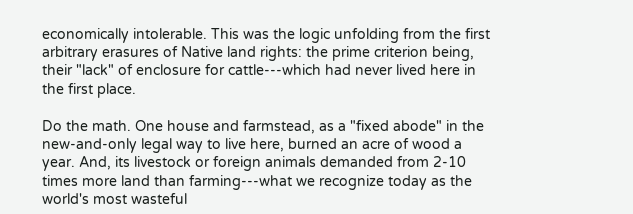economically intolerable. This was the logic unfolding from the first arbitrary erasures of Native land rights: the prime criterion being, their "lack" of enclosure for cattle---which had never lived here in the first place.

Do the math. One house and farmstead, as a "fixed abode" in the new-and-only legal way to live here, burned an acre of wood a year. And, its livestock or foreign animals demanded from 2-10 times more land than farming---what we recognize today as the world's most wasteful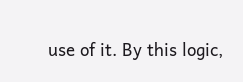use of it. By this logic,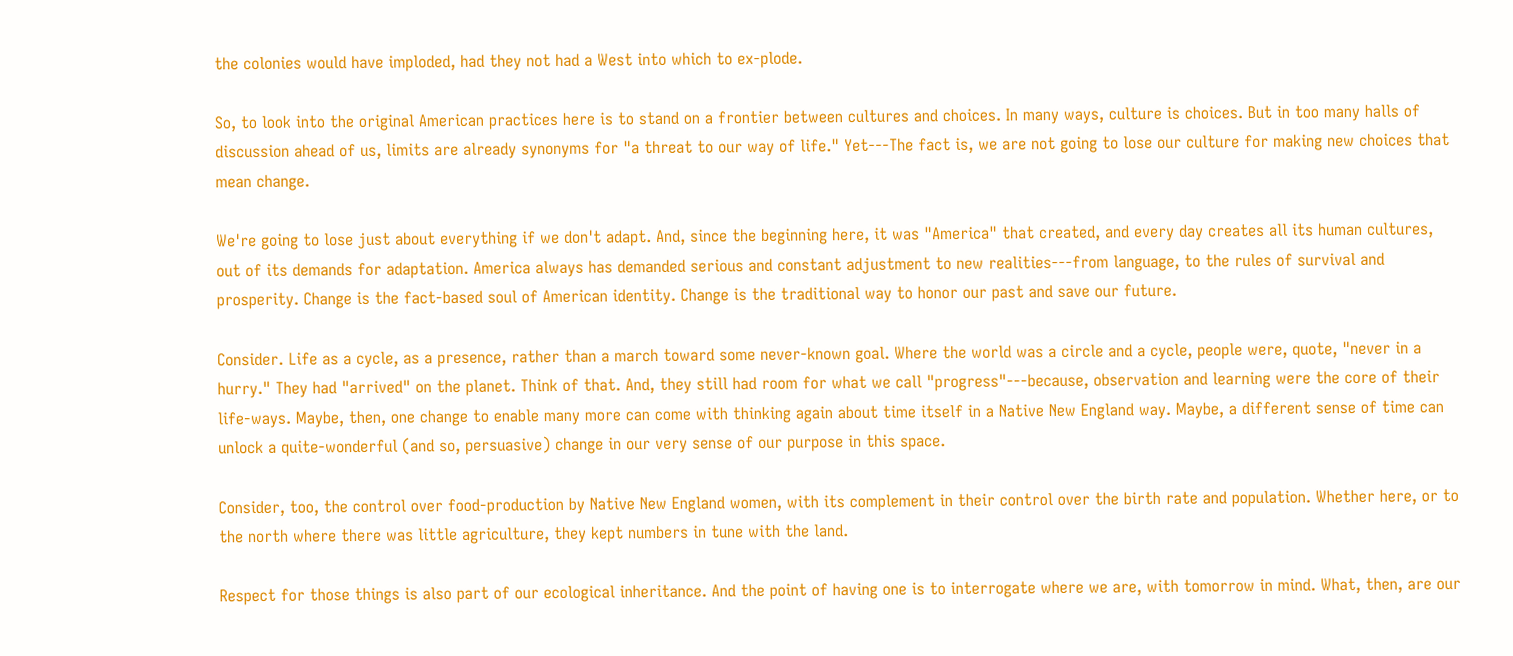the colonies would have imploded, had they not had a West into which to ex-plode.

So, to look into the original American practices here is to stand on a frontier between cultures and choices. In many ways, culture is choices. But in too many halls of discussion ahead of us, limits are already synonyms for "a threat to our way of life." Yet---The fact is, we are not going to lose our culture for making new choices that mean change.

We're going to lose just about everything if we don't adapt. And, since the beginning here, it was "America" that created, and every day creates all its human cultures, out of its demands for adaptation. America always has demanded serious and constant adjustment to new realities---from language, to the rules of survival and prosperity. Change is the fact-based soul of American identity. Change is the traditional way to honor our past and save our future.

Consider. Life as a cycle, as a presence, rather than a march toward some never-known goal. Where the world was a circle and a cycle, people were, quote, "never in a hurry." They had "arrived" on the planet. Think of that. And, they still had room for what we call "progress"---because, observation and learning were the core of their life-ways. Maybe, then, one change to enable many more can come with thinking again about time itself in a Native New England way. Maybe, a different sense of time can unlock a quite-wonderful (and so, persuasive) change in our very sense of our purpose in this space.

Consider, too, the control over food-production by Native New England women, with its complement in their control over the birth rate and population. Whether here, or to the north where there was little agriculture, they kept numbers in tune with the land.

Respect for those things is also part of our ecological inheritance. And the point of having one is to interrogate where we are, with tomorrow in mind. What, then, are our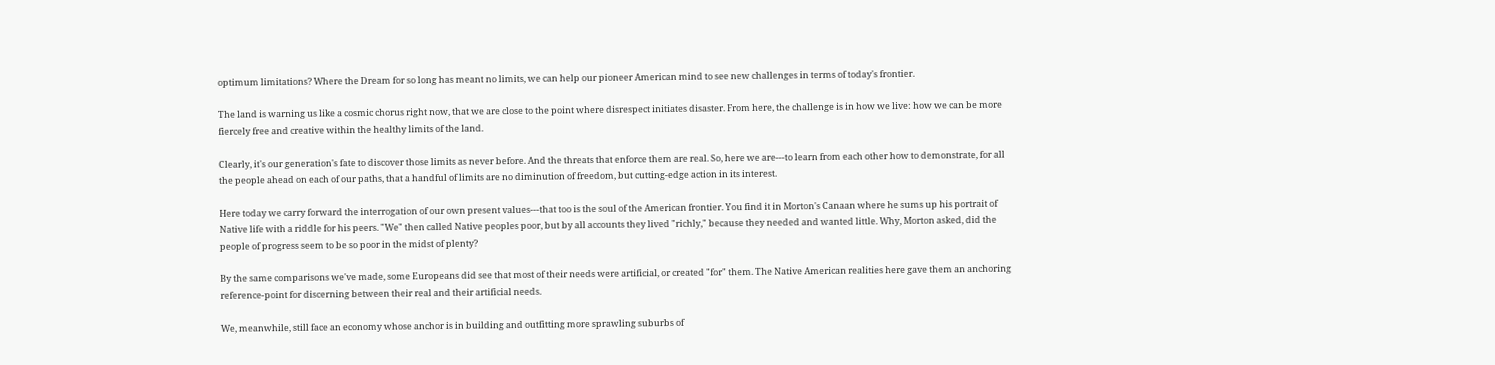optimum limitations? Where the Dream for so long has meant no limits, we can help our pioneer American mind to see new challenges in terms of today's frontier.

The land is warning us like a cosmic chorus right now, that we are close to the point where disrespect initiates disaster. From here, the challenge is in how we live: how we can be more fiercely free and creative within the healthy limits of the land.

Clearly, it's our generation's fate to discover those limits as never before. And the threats that enforce them are real. So, here we are---to learn from each other how to demonstrate, for all the people ahead on each of our paths, that a handful of limits are no diminution of freedom, but cutting-edge action in its interest.

Here today we carry forward the interrogation of our own present values---that too is the soul of the American frontier. You find it in Morton's Canaan where he sums up his portrait of Native life with a riddle for his peers. "We" then called Native peoples poor, but by all accounts they lived "richly," because they needed and wanted little. Why, Morton asked, did the people of progress seem to be so poor in the midst of plenty?

By the same comparisons we've made, some Europeans did see that most of their needs were artificial, or created "for" them. The Native American realities here gave them an anchoring reference-point for discerning between their real and their artificial needs.

We, meanwhile, still face an economy whose anchor is in building and outfitting more sprawling suburbs of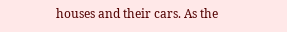houses and their cars. As the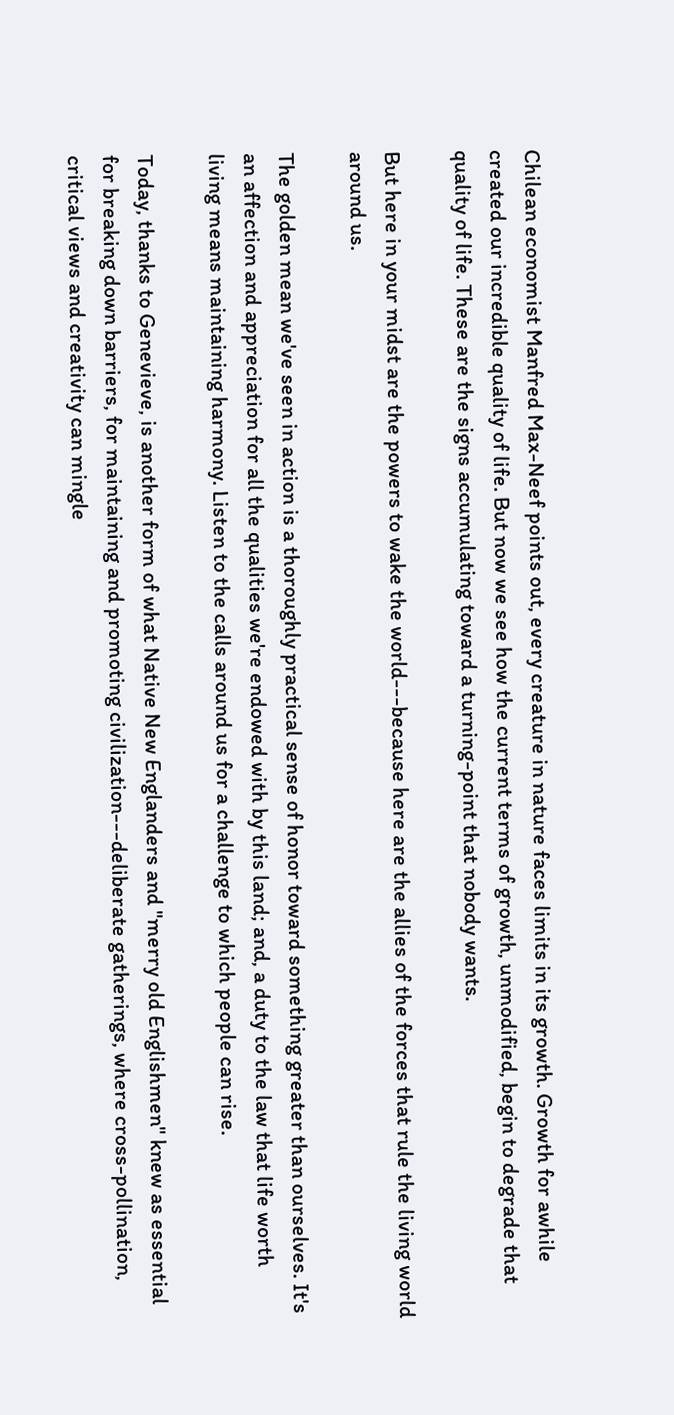Chilean economist Manfred Max-Neef points out, every creature in nature faces limits in its growth. Growth for awhile created our incredible quality of life. But now we see how the current terms of growth, unmodified, begin to degrade that quality of life. These are the signs accumulating toward a turning-point that nobody wants.

But here in your midst are the powers to wake the world---because here are the allies of the forces that rule the living world around us.

The golden mean we've seen in action is a thoroughly practical sense of honor toward something greater than ourselves. It's an affection and appreciation for all the qualities we're endowed with by this land; and, a duty to the law that life worth living means maintaining harmony. Listen to the calls around us for a challenge to which people can rise.

Today, thanks to Genevieve, is another form of what Native New Englanders and "merry old Englishmen" knew as essential for breaking down barriers, for maintaining and promoting civilization---deliberate gatherings, where cross-pollination, critical views and creativity can mingle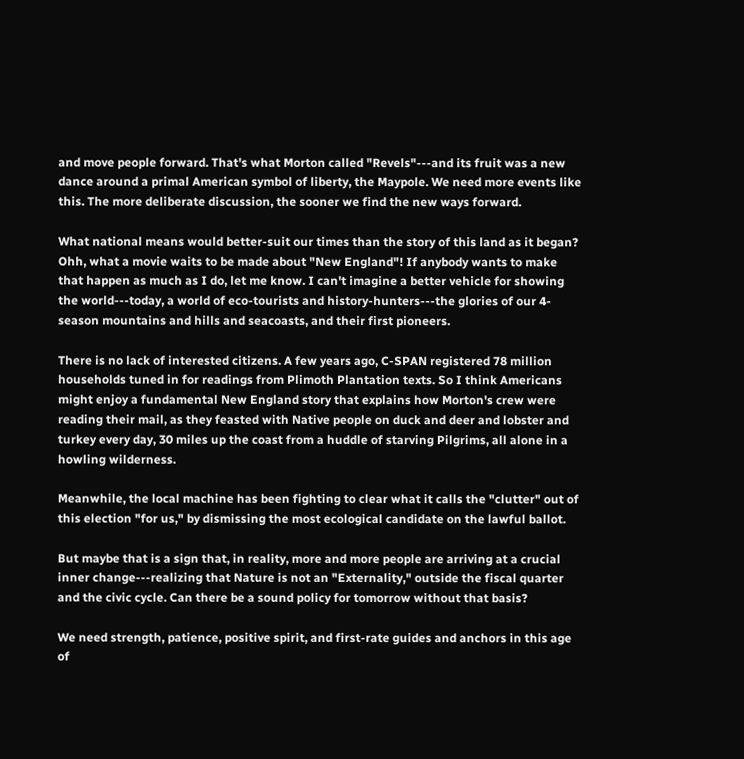and move people forward. That's what Morton called "Revels"---and its fruit was a new dance around a primal American symbol of liberty, the Maypole. We need more events like this. The more deliberate discussion, the sooner we find the new ways forward.

What national means would better-suit our times than the story of this land as it began? Ohh, what a movie waits to be made about "New England"! If anybody wants to make that happen as much as I do, let me know. I can't imagine a better vehicle for showing the world---today, a world of eco-tourists and history-hunters---the glories of our 4-season mountains and hills and seacoasts, and their first pioneers.

There is no lack of interested citizens. A few years ago, C-SPAN registered 78 million households tuned in for readings from Plimoth Plantation texts. So I think Americans might enjoy a fundamental New England story that explains how Morton's crew were reading their mail, as they feasted with Native people on duck and deer and lobster and turkey every day, 30 miles up the coast from a huddle of starving Pilgrims, all alone in a howling wilderness.

Meanwhile, the local machine has been fighting to clear what it calls the "clutter" out of this election "for us," by dismissing the most ecological candidate on the lawful ballot.

But maybe that is a sign that, in reality, more and more people are arriving at a crucial inner change---realizing that Nature is not an "Externality," outside the fiscal quarter and the civic cycle. Can there be a sound policy for tomorrow without that basis?

We need strength, patience, positive spirit, and first-rate guides and anchors in this age of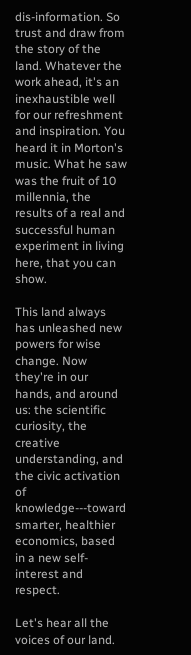dis-information. So trust and draw from the story of the land. Whatever the work ahead, it's an inexhaustible well for our refreshment and inspiration. You heard it in Morton's music. What he saw was the fruit of 10 millennia, the results of a real and successful human experiment in living here, that you can show.

This land always has unleashed new powers for wise change. Now they're in our hands, and around us: the scientific curiosity, the creative understanding, and the civic activation of knowledge---toward smarter, healthier economics, based in a new self-interest and respect.

Let's hear all the voices of our land.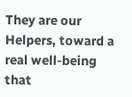They are our Helpers, toward a real well-being that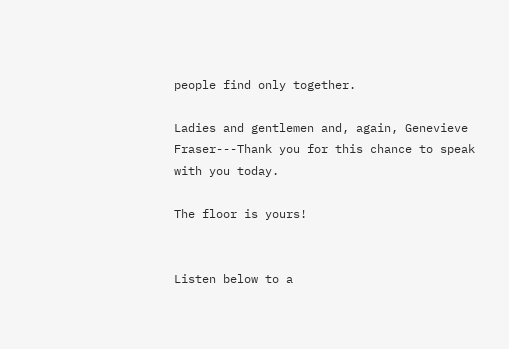people find only together.

Ladies and gentlemen and, again, Genevieve Fraser---Thank you for this chance to speak with you today.

The floor is yours!


Listen below to a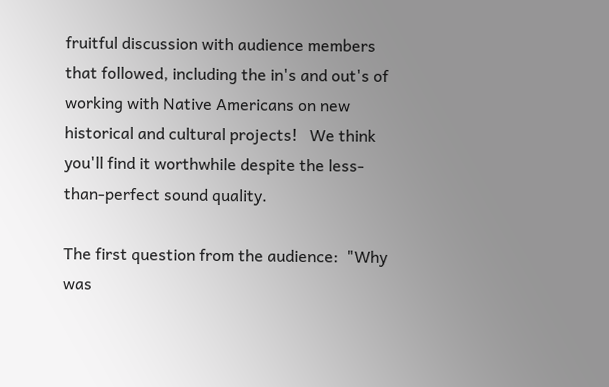fruitful discussion with audience members that followed, including the in's and out's of working with Native Americans on new historical and cultural projects!   We think you'll find it worthwhile despite the less-than-perfect sound quality.

The first question from the audience:  "Why was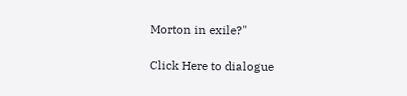Morton in exile?"

Click Here to dialogue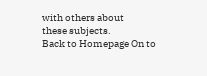with others about
these subjects.
Back to Homepage On to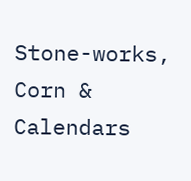Stone-works, Corn & Calendars